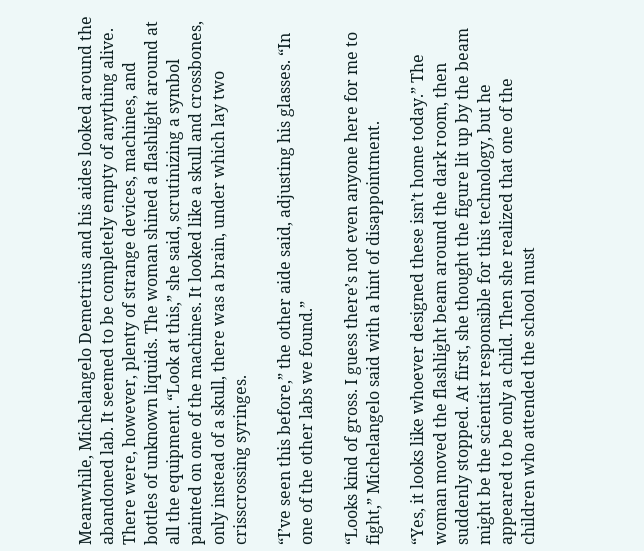Meanwhile, Michelangelo Demetrius and his aides looked around the abandoned lab. It seemed to be completely empty of anything alive. There were, however, plenty of strange devices, machines, and bottles of unknown liquids. The woman shined a flashlight around at all the equipment. “Look at this,” she said, scrutinizing a symbol painted on one of the machines. It looked like a skull and crossbones, only instead of a skull, there was a brain, under which lay two crisscrossing syringes.

“I’ve seen this before,” the other aide said, adjusting his glasses. “In one of the other labs we found.”

“Looks kind of gross. I guess there’s not even anyone here for me to fight,” Michelangelo said with a hint of disappointment.

“Yes, it looks like whoever designed these isn’t home today.” The woman moved the flashlight beam around the dark room, then suddenly stopped. At first, she thought the figure lit up by the beam might be the scientist responsible for this technology, but he appeared to be only a child. Then she realized that one of the children who attended the school must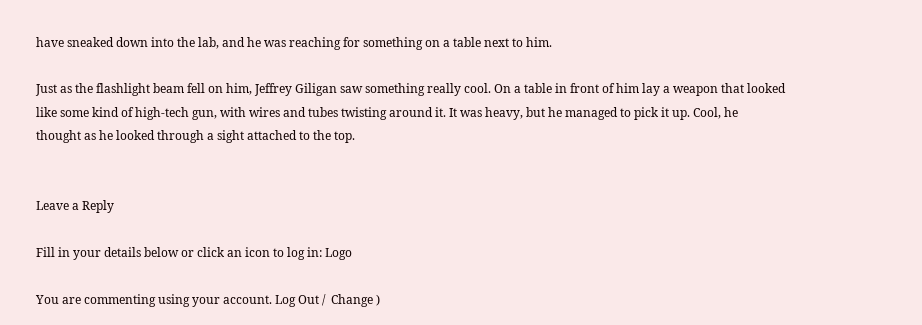have sneaked down into the lab, and he was reaching for something on a table next to him.

Just as the flashlight beam fell on him, Jeffrey Giligan saw something really cool. On a table in front of him lay a weapon that looked like some kind of high-tech gun, with wires and tubes twisting around it. It was heavy, but he managed to pick it up. Cool, he thought as he looked through a sight attached to the top.


Leave a Reply

Fill in your details below or click an icon to log in: Logo

You are commenting using your account. Log Out /  Change )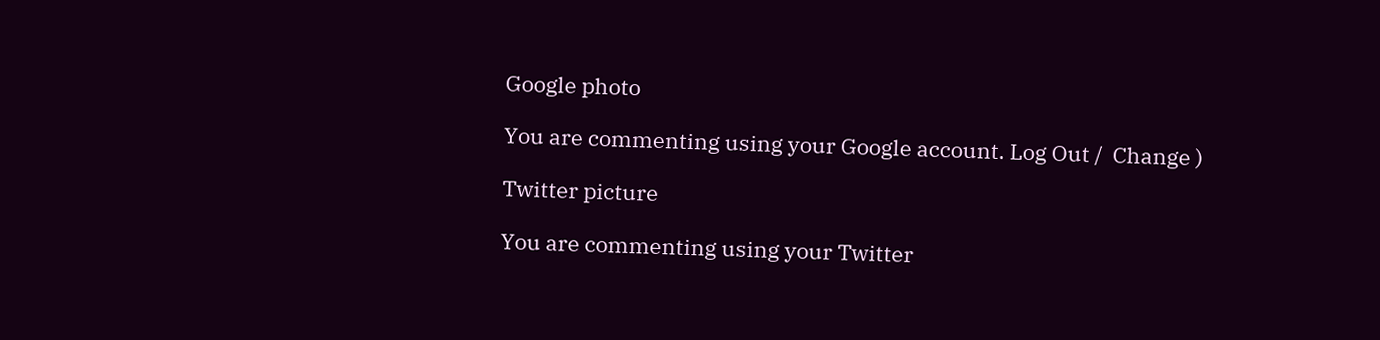Google photo

You are commenting using your Google account. Log Out /  Change )

Twitter picture

You are commenting using your Twitter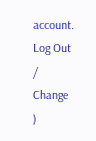account. Log Out /  Change )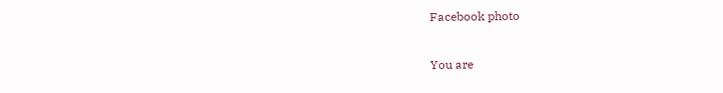Facebook photo

You are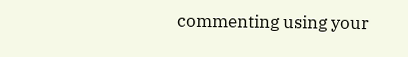commenting using your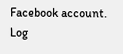Facebook account. Log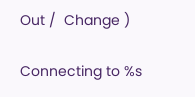Out /  Change )

Connecting to %s